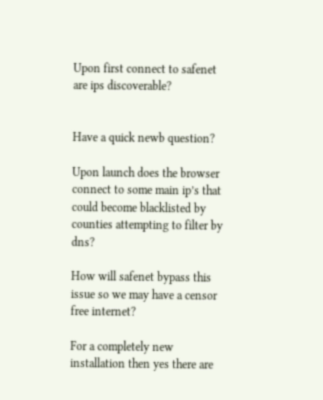Upon first connect to safenet are ips discoverable?


Have a quick newb question?

Upon launch does the browser connect to some main ip’s that could become blacklisted by counties attempting to filter by dns?

How will safenet bypass this issue so we may have a censor free internet?

For a completely new installation then yes there are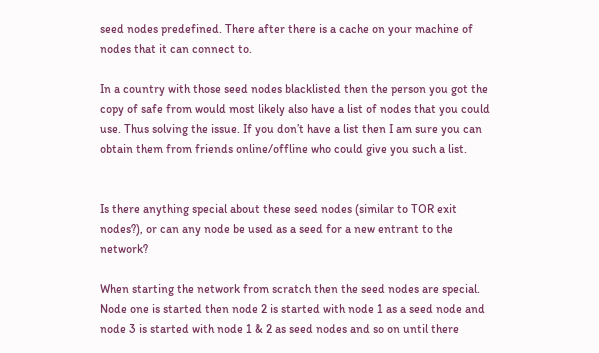seed nodes predefined. There after there is a cache on your machine of nodes that it can connect to.

In a country with those seed nodes blacklisted then the person you got the copy of safe from would most likely also have a list of nodes that you could use. Thus solving the issue. If you don’t have a list then I am sure you can obtain them from friends online/offline who could give you such a list.


Is there anything special about these seed nodes (similar to TOR exit nodes?), or can any node be used as a seed for a new entrant to the network?

When starting the network from scratch then the seed nodes are special. Node one is started then node 2 is started with node 1 as a seed node and node 3 is started with node 1 & 2 as seed nodes and so on until there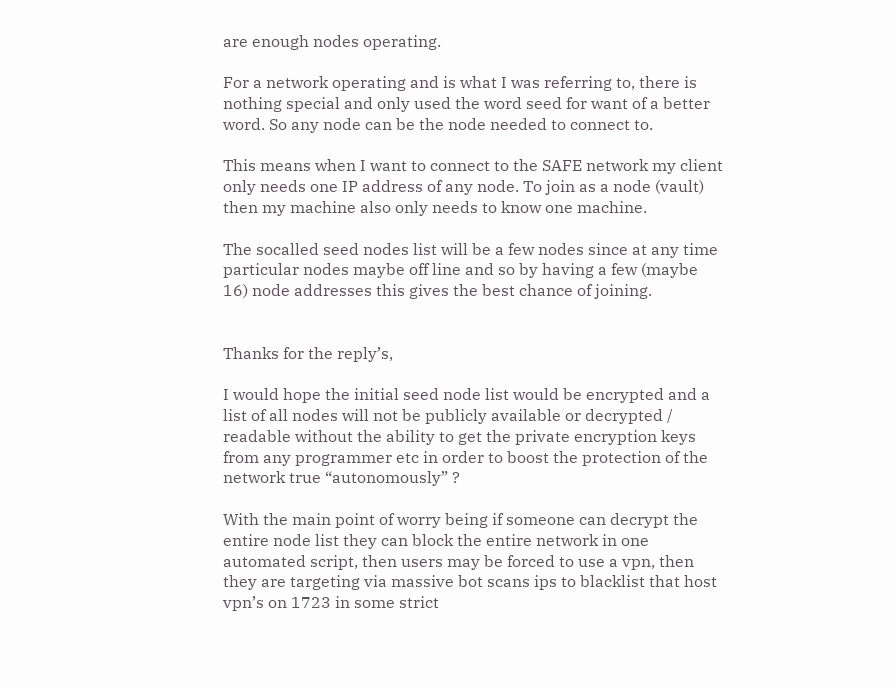are enough nodes operating.

For a network operating and is what I was referring to, there is nothing special and only used the word seed for want of a better word. So any node can be the node needed to connect to.

This means when I want to connect to the SAFE network my client only needs one IP address of any node. To join as a node (vault) then my machine also only needs to know one machine.

The socalled seed nodes list will be a few nodes since at any time particular nodes maybe off line and so by having a few (maybe 16) node addresses this gives the best chance of joining.


Thanks for the reply’s,

I would hope the initial seed node list would be encrypted and a list of all nodes will not be publicly available or decrypted / readable without the ability to get the private encryption keys from any programmer etc in order to boost the protection of the network true “autonomously” ?

With the main point of worry being if someone can decrypt the entire node list they can block the entire network in one automated script, then users may be forced to use a vpn, then they are targeting via massive bot scans ips to blacklist that host vpn’s on 1723 in some strict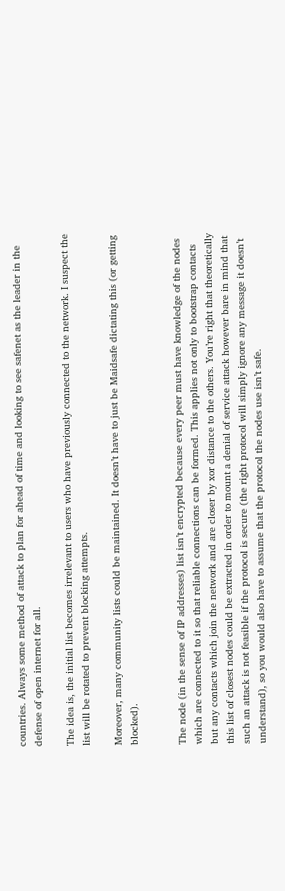countries. Always some method of attack to plan for ahead of time and looking to see safenet as the leader in the defense of open internet for all.

The idea is, the initial list becomes irrelevant to users who have previously connected to the network. I suspect the list will be rotated to prevent blocking attempts.

Moreover, many community lists could be maintained. It doesn’t have to just be Maidsafe dictating this (or getting blocked).


The node (in the sense of IP addresses) list isn’t encrypted because every peer must have knowledge of the nodes which are connected to it so that reliable connections can be formed. This applies not only to bootstrap contacts but any contacts which join the network and are closer by xor distance to the others. You’re right that theoretically this list of closest nodes could be extracted in order to mount a denial of service attack however bare in mind that such an attack is not feasible if the protocol is secure (the right protocol will simply ignore any message it doesn’t understand), so you would also have to assume that the protocol the nodes use isn’t safe.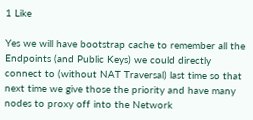1 Like

Yes we will have bootstrap cache to remember all the Endpoints (and Public Keys) we could directly connect to (without NAT Traversal) last time so that next time we give those the priority and have many nodes to proxy off into the Network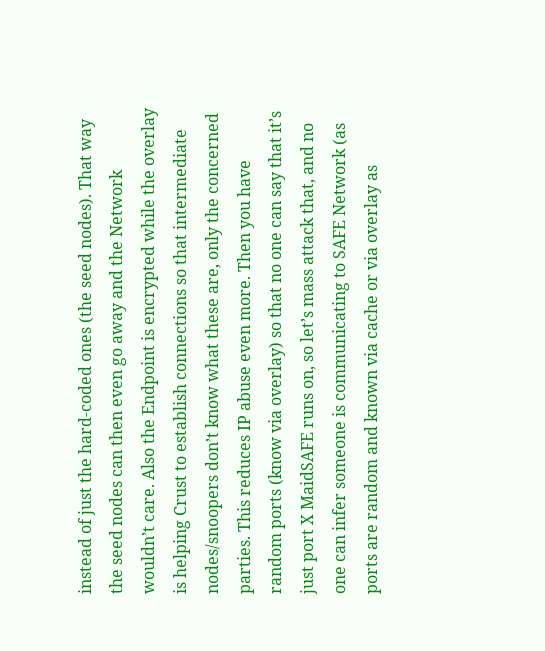instead of just the hard-coded ones (the seed nodes). That way the seed nodes can then even go away and the Network wouldn’t care. Also the Endpoint is encrypted while the overlay is helping Crust to establish connections so that intermediate nodes/snoopers don’t know what these are, only the concerned parties. This reduces IP abuse even more. Then you have random ports (know via overlay) so that no one can say that it’s just port X MaidSAFE runs on, so let’s mass attack that, and no one can infer someone is communicating to SAFE Network (as ports are random and known via cache or via overlay as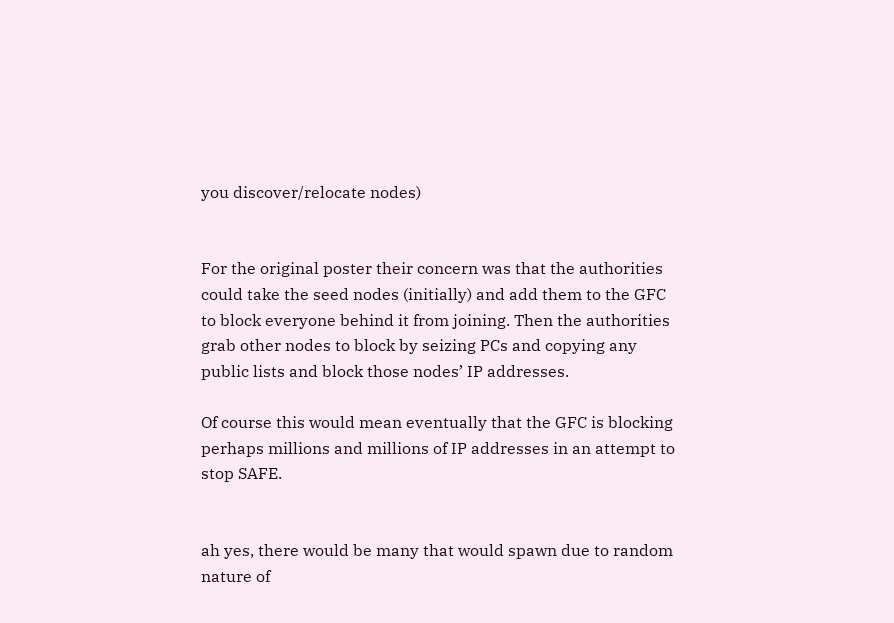you discover/relocate nodes)


For the original poster their concern was that the authorities could take the seed nodes (initially) and add them to the GFC to block everyone behind it from joining. Then the authorities grab other nodes to block by seizing PCs and copying any public lists and block those nodes’ IP addresses.

Of course this would mean eventually that the GFC is blocking perhaps millions and millions of IP addresses in an attempt to stop SAFE.


ah yes, there would be many that would spawn due to random nature of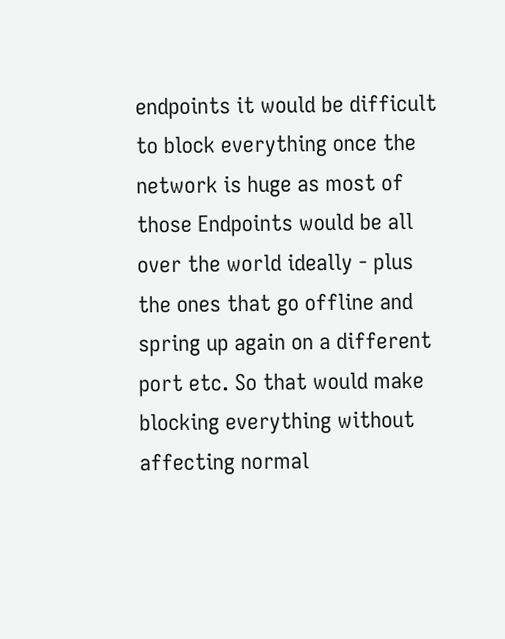endpoints it would be difficult to block everything once the network is huge as most of those Endpoints would be all over the world ideally - plus the ones that go offline and spring up again on a different port etc. So that would make blocking everything without affecting normal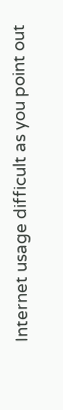Internet usage difficult as you point out